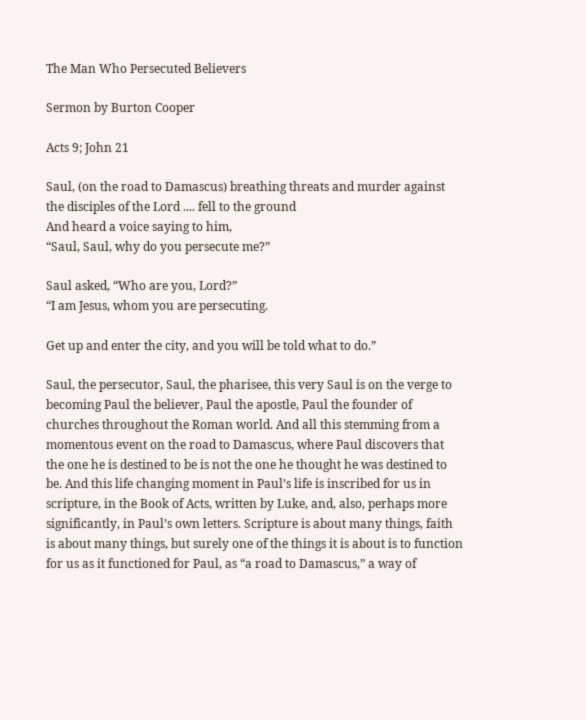The Man Who Persecuted Believers

Sermon by Burton Cooper

Acts 9; John 21

Saul, (on the road to Damascus) breathing threats and murder against the disciples of the Lord .... fell to the ground
And heard a voice saying to him,
“Saul, Saul, why do you persecute me?”

Saul asked, “Who are you, Lord?”
“I am Jesus, whom you are persecuting.

Get up and enter the city, and you will be told what to do.”

Saul, the persecutor, Saul, the pharisee, this very Saul is on the verge to becoming Paul the believer, Paul the apostle, Paul the founder of churches throughout the Roman world. And all this stemming from a momentous event on the road to Damascus, where Paul discovers that the one he is destined to be is not the one he thought he was destined to be. And this life changing moment in Paul’s life is inscribed for us in scripture, in the Book of Acts, written by Luke, and, also, perhaps more significantly, in Paul’s own letters. Scripture is about many things, faith is about many things, but surely one of the things it is about is to function for us as it functioned for Paul, as “a road to Damascus,” a way of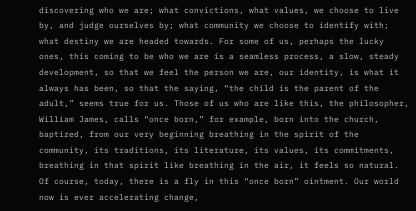discovering who we are; what convictions, what values, we choose to live by, and judge ourselves by; what community we choose to identify with; what destiny we are headed towards. For some of us, perhaps the lucky ones, this coming to be who we are is a seamless process, a slow, steady development, so that we feel the person we are, our identity, is what it always has been, so that the saying, “the child is the parent of the adult,” seems true for us. Those of us who are like this, the philosopher, William James, calls “once born,” for example, born into the church, baptized, from our very beginning breathing in the spirit of the community, its traditions, its literature, its values, its commitments, breathing in that spirit like breathing in the air, it feels so natural. Of course, today, there is a fly in this “once born” ointment. Our world now is ever accelerating change,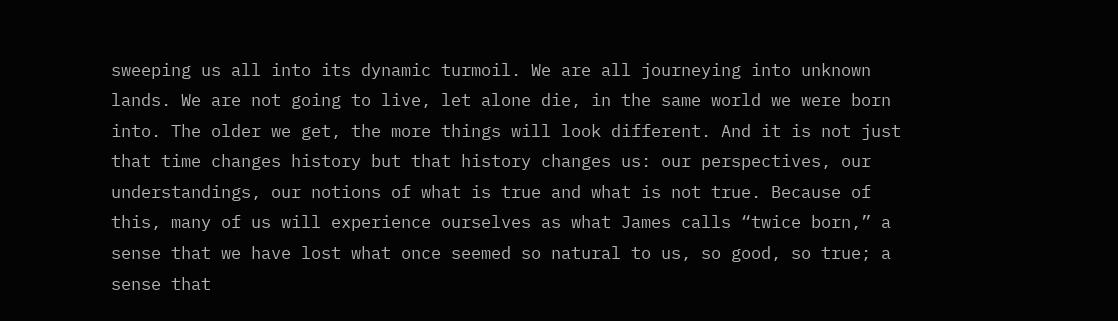sweeping us all into its dynamic turmoil. We are all journeying into unknown lands. We are not going to live, let alone die, in the same world we were born into. The older we get, the more things will look different. And it is not just that time changes history but that history changes us: our perspectives, our understandings, our notions of what is true and what is not true. Because of this, many of us will experience ourselves as what James calls “twice born,” a sense that we have lost what once seemed so natural to us, so good, so true; a sense that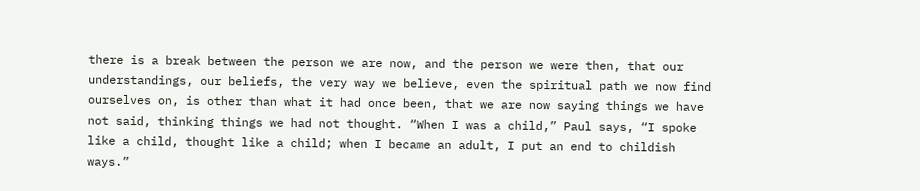there is a break between the person we are now, and the person we were then, that our understandings, our beliefs, the very way we believe, even the spiritual path we now find ourselves on, is other than what it had once been, that we are now saying things we have not said, thinking things we had not thought. “When I was a child,” Paul says, “I spoke like a child, thought like a child; when I became an adult, I put an end to childish ways.”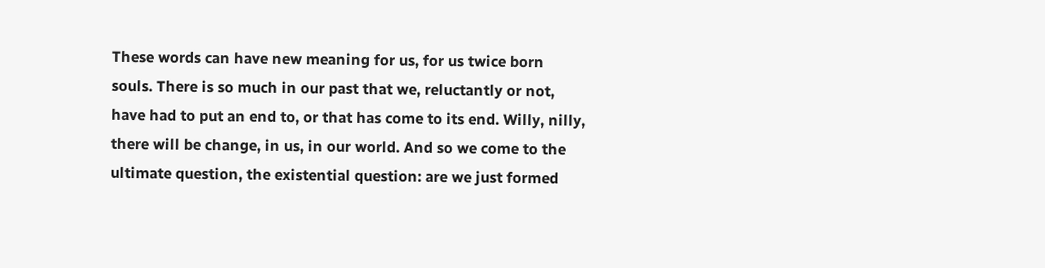These words can have new meaning for us, for us twice born souls. There is so much in our past that we, reluctantly or not, have had to put an end to, or that has come to its end. Willy, nilly, there will be change, in us, in our world. And so we come to the ultimate question, the existential question: are we just formed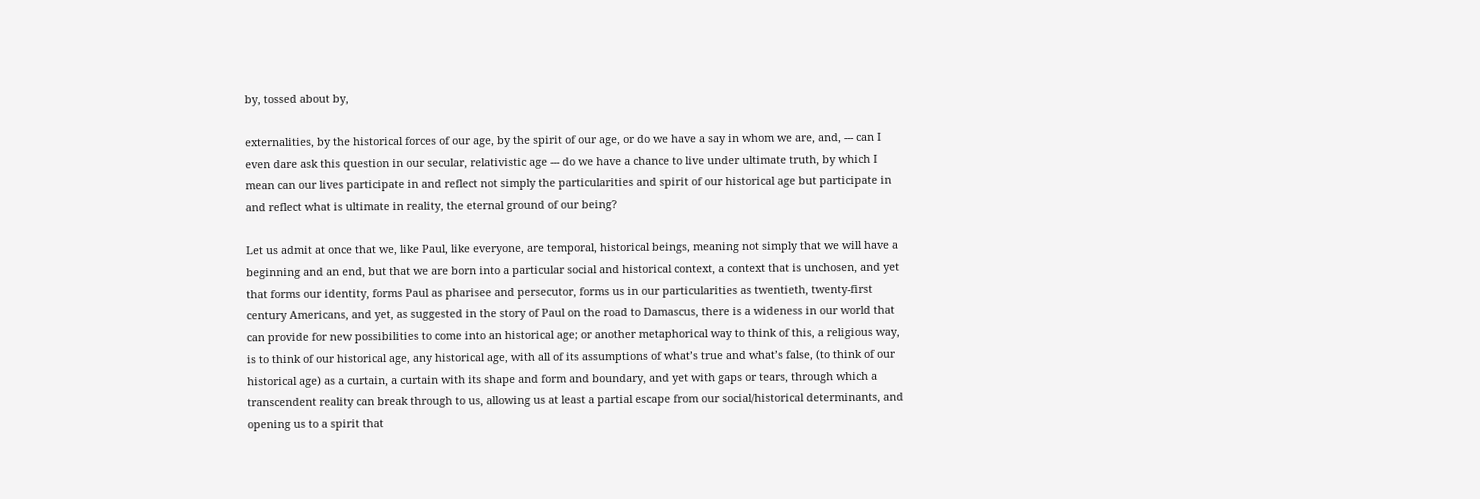by, tossed about by,

externalities, by the historical forces of our age, by the spirit of our age, or do we have a say in whom we are, and, --- can I even dare ask this question in our secular, relativistic age --- do we have a chance to live under ultimate truth, by which I mean can our lives participate in and reflect not simply the particularities and spirit of our historical age but participate in and reflect what is ultimate in reality, the eternal ground of our being?

Let us admit at once that we, like Paul, like everyone, are temporal, historical beings, meaning not simply that we will have a beginning and an end, but that we are born into a particular social and historical context, a context that is unchosen, and yet that forms our identity, forms Paul as pharisee and persecutor, forms us in our particularities as twentieth, twenty-first century Americans, and yet, as suggested in the story of Paul on the road to Damascus, there is a wideness in our world that can provide for new possibilities to come into an historical age; or another metaphorical way to think of this, a religious way, is to think of our historical age, any historical age, with all of its assumptions of what’s true and what’s false, (to think of our historical age) as a curtain, a curtain with its shape and form and boundary, and yet with gaps or tears, through which a transcendent reality can break through to us, allowing us at least a partial escape from our social/historical determinants, and opening us to a spirit that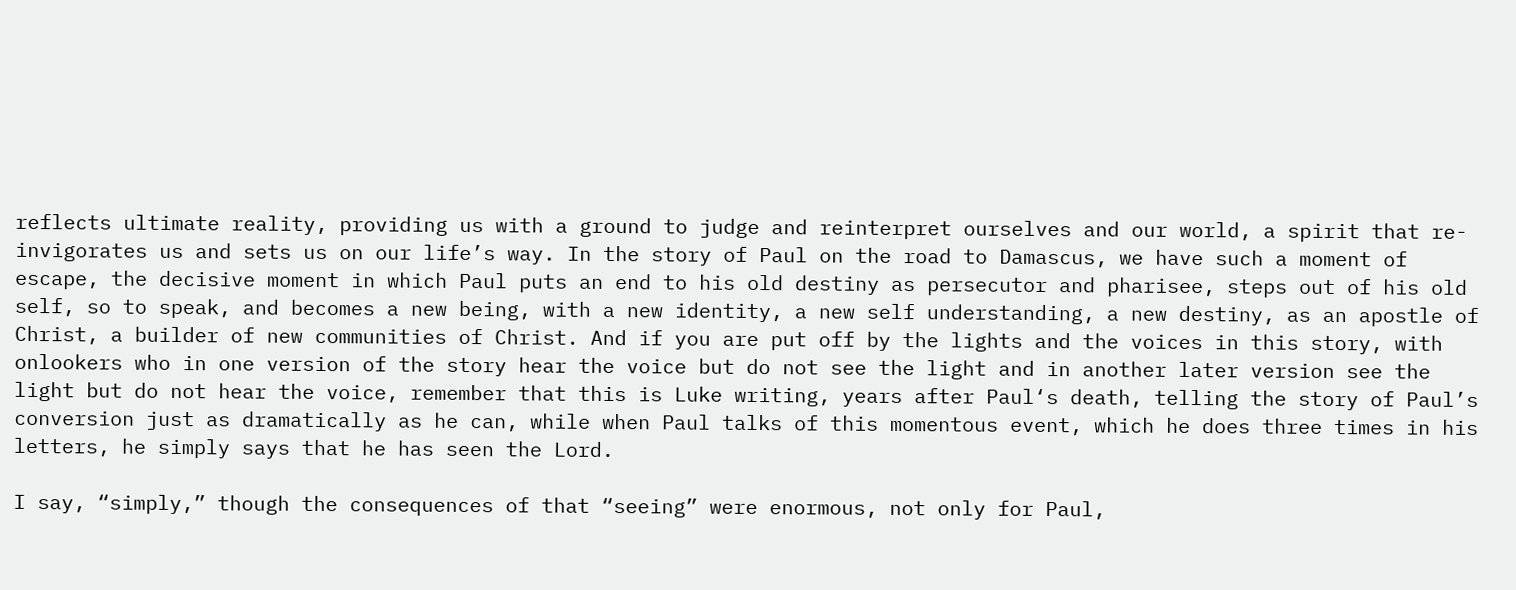reflects ultimate reality, providing us with a ground to judge and reinterpret ourselves and our world, a spirit that re-invigorates us and sets us on our life’s way. In the story of Paul on the road to Damascus, we have such a moment of escape, the decisive moment in which Paul puts an end to his old destiny as persecutor and pharisee, steps out of his old self, so to speak, and becomes a new being, with a new identity, a new self understanding, a new destiny, as an apostle of Christ, a builder of new communities of Christ. And if you are put off by the lights and the voices in this story, with onlookers who in one version of the story hear the voice but do not see the light and in another later version see the light but do not hear the voice, remember that this is Luke writing, years after Paul‘s death, telling the story of Paul’s conversion just as dramatically as he can, while when Paul talks of this momentous event, which he does three times in his letters, he simply says that he has seen the Lord.

I say, “simply,” though the consequences of that “seeing” were enormous, not only for Paul,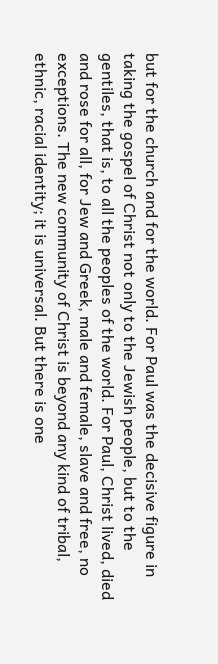but for the church and for the world. For Paul was the decisive figure in taking the gospel of Christ not only to the Jewish people, but to the gentiles, that is, to all the peoples of the world. For Paul, Christ lived, died and rose for all, for Jew and Greek, male and female, slave and free, no exceptions. The new community of Christ is beyond any kind of tribal, ethnic, racial identity; it is universal. But there is one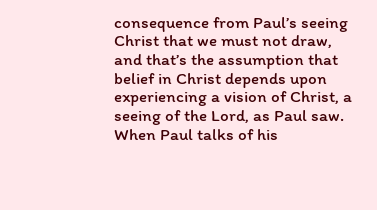consequence from Paul’s seeing Christ that we must not draw, and that’s the assumption that belief in Christ depends upon experiencing a vision of Christ, a seeing of the Lord, as Paul saw. When Paul talks of his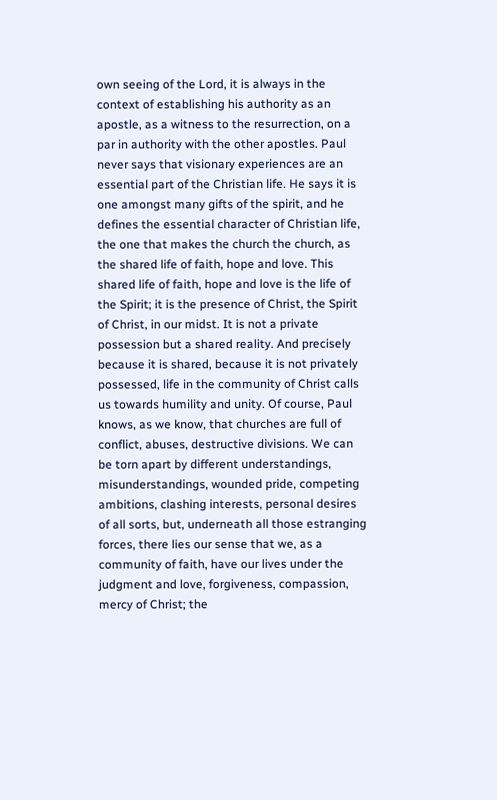own seeing of the Lord, it is always in the context of establishing his authority as an apostle, as a witness to the resurrection, on a par in authority with the other apostles. Paul never says that visionary experiences are an essential part of the Christian life. He says it is one amongst many gifts of the spirit, and he defines the essential character of Christian life, the one that makes the church the church, as the shared life of faith, hope and love. This shared life of faith, hope and love is the life of the Spirit; it is the presence of Christ, the Spirit of Christ, in our midst. It is not a private possession but a shared reality. And precisely because it is shared, because it is not privately possessed, life in the community of Christ calls us towards humility and unity. Of course, Paul knows, as we know, that churches are full of conflict, abuses, destructive divisions. We can be torn apart by different understandings, misunderstandings, wounded pride, competing ambitions, clashing interests, personal desires of all sorts, but, underneath all those estranging forces, there lies our sense that we, as a community of faith, have our lives under the judgment and love, forgiveness, compassion, mercy of Christ; the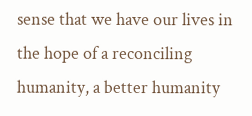sense that we have our lives in the hope of a reconciling humanity, a better humanity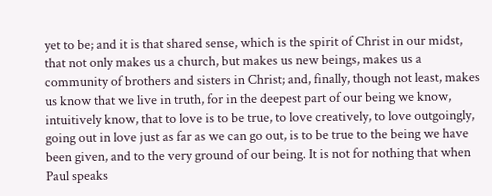yet to be; and it is that shared sense, which is the spirit of Christ in our midst, that not only makes us a church, but makes us new beings, makes us a community of brothers and sisters in Christ; and, finally, though not least, makes us know that we live in truth, for in the deepest part of our being we know, intuitively know, that to love is to be true, to love creatively, to love outgoingly, going out in love just as far as we can go out, is to be true to the being we have been given, and to the very ground of our being. It is not for nothing that when Paul speaks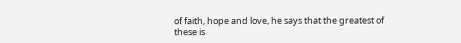of faith, hope and love, he says that the greatest of these is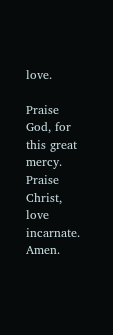love.

Praise God, for this great mercy. Praise Christ, love incarnate. Amen.